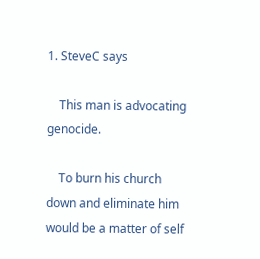1. SteveC says

    This man is advocating genocide.

    To burn his church down and eliminate him would be a matter of self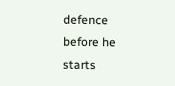defence before he starts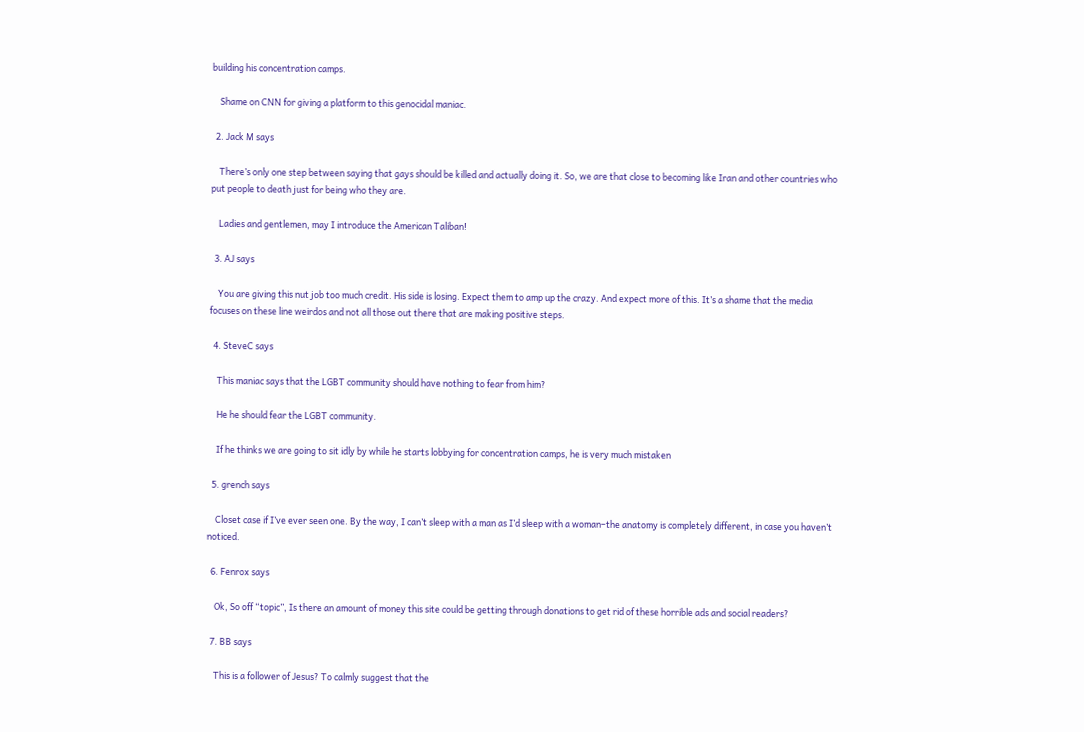building his concentration camps.

    Shame on CNN for giving a platform to this genocidal maniac.

  2. Jack M says

    There’s only one step between saying that gays should be killed and actually doing it. So, we are that close to becoming like Iran and other countries who put people to death just for being who they are.

    Ladies and gentlemen, may I introduce the American Taliban!

  3. AJ says

    You are giving this nut job too much credit. His side is losing. Expect them to amp up the crazy. And expect more of this. It’s a shame that the media focuses on these line weirdos and not all those out there that are making positive steps.

  4. SteveC says

    This maniac says that the LGBT community should have nothing to fear from him?

    He he should fear the LGBT community.

    If he thinks we are going to sit idly by while he starts lobbying for concentration camps, he is very much mistaken

  5. grench says

    Closet case if I’ve ever seen one. By the way, I can’t sleep with a man as I’d sleep with a woman–the anatomy is completely different, in case you haven’t noticed.

  6. Fenrox says

    Ok, So off “topic”, Is there an amount of money this site could be getting through donations to get rid of these horrible ads and social readers?

  7. BB says

    This is a follower of Jesus? To calmly suggest that the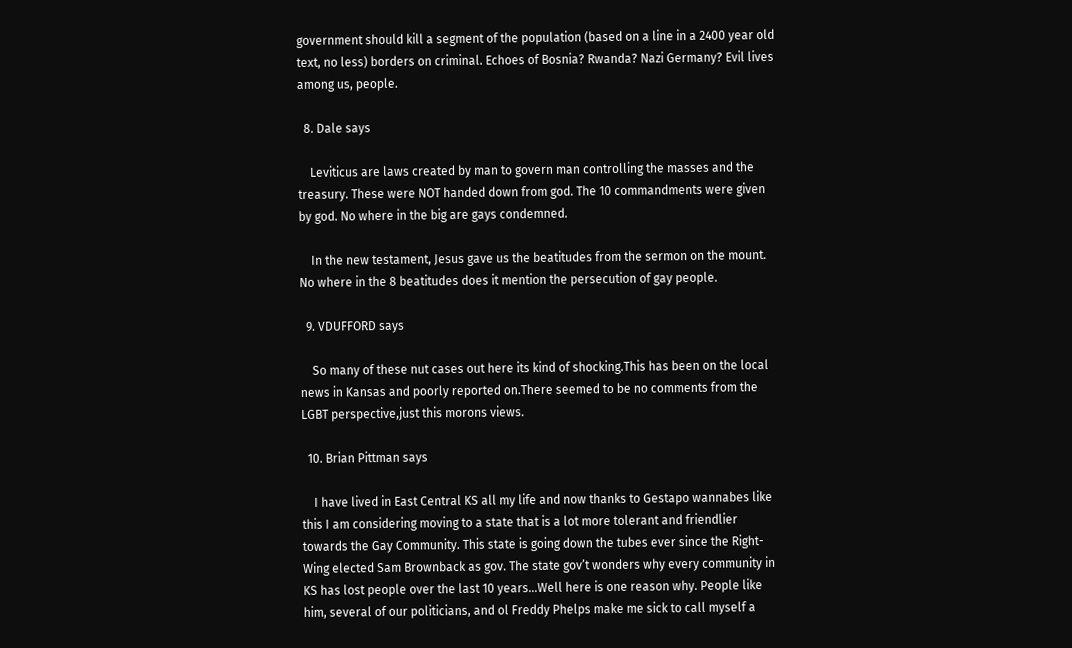government should kill a segment of the population (based on a line in a 2400 year old text, no less) borders on criminal. Echoes of Bosnia? Rwanda? Nazi Germany? Evil lives among us, people.

  8. Dale says

    Leviticus are laws created by man to govern man controlling the masses and the treasury. These were NOT handed down from god. The 10 commandments were given by god. No where in the big are gays condemned.

    In the new testament, Jesus gave us the beatitudes from the sermon on the mount. No where in the 8 beatitudes does it mention the persecution of gay people.

  9. VDUFFORD says

    So many of these nut cases out here its kind of shocking.This has been on the local news in Kansas and poorly reported on.There seemed to be no comments from the LGBT perspective,just this morons views.

  10. Brian Pittman says

    I have lived in East Central KS all my life and now thanks to Gestapo wannabes like this I am considering moving to a state that is a lot more tolerant and friendlier towards the Gay Community. This state is going down the tubes ever since the Right-Wing elected Sam Brownback as gov. The state gov’t wonders why every community in KS has lost people over the last 10 years…Well here is one reason why. People like him, several of our politicians, and ol Freddy Phelps make me sick to call myself a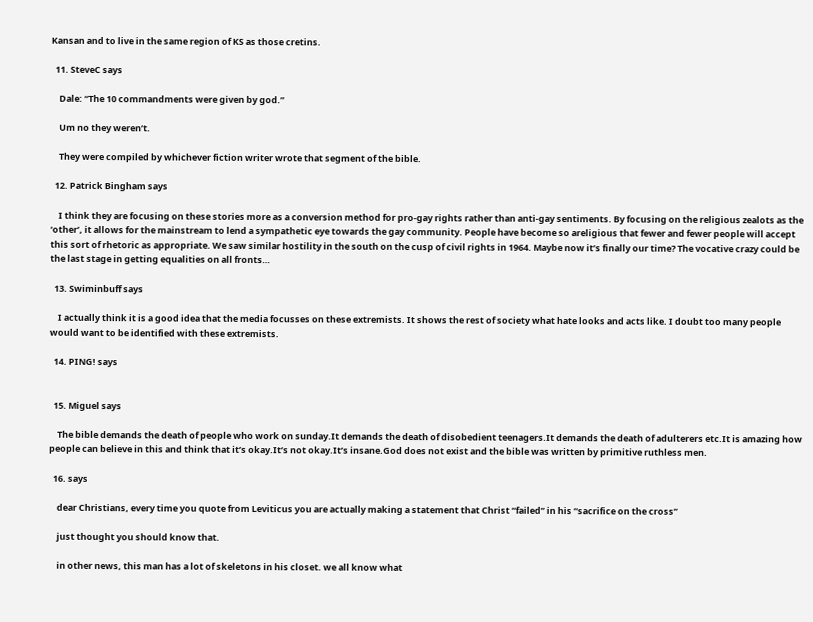Kansan and to live in the same region of KS as those cretins.

  11. SteveC says

    Dale: “The 10 commandments were given by god.”

    Um no they weren’t.

    They were compiled by whichever fiction writer wrote that segment of the bible.

  12. Patrick Bingham says

    I think they are focusing on these stories more as a conversion method for pro-gay rights rather than anti-gay sentiments. By focusing on the religious zealots as the ‘other’, it allows for the mainstream to lend a sympathetic eye towards the gay community. People have become so areligious that fewer and fewer people will accept this sort of rhetoric as appropriate. We saw similar hostility in the south on the cusp of civil rights in 1964. Maybe now it’s finally our time? The vocative crazy could be the last stage in getting equalities on all fronts…

  13. Swiminbuff says

    I actually think it is a good idea that the media focusses on these extremists. It shows the rest of society what hate looks and acts like. I doubt too many people would want to be identified with these extremists.

  14. PING! says


  15. Miguel says

    The bible demands the death of people who work on sunday.It demands the death of disobedient teenagers.It demands the death of adulterers etc.It is amazing how people can believe in this and think that it’s okay.It’s not okay.It’s insane.God does not exist and the bible was written by primitive ruthless men.

  16. says

    dear Christians, every time you quote from Leviticus you are actually making a statement that Christ “failed” in his “sacrifice on the cross”

    just thought you should know that.

    in other news, this man has a lot of skeletons in his closet. we all know what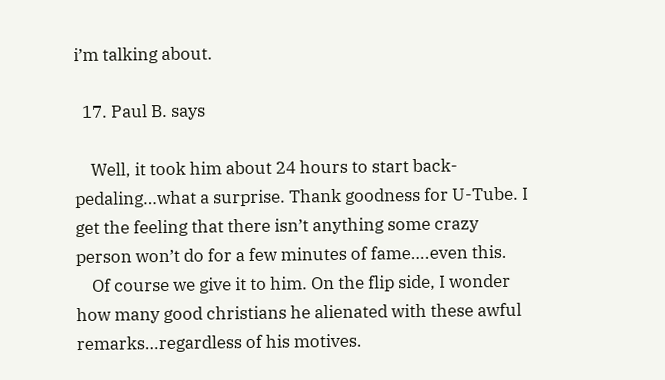i’m talking about.

  17. Paul B. says

    Well, it took him about 24 hours to start back-pedaling…what a surprise. Thank goodness for U-Tube. I get the feeling that there isn’t anything some crazy person won’t do for a few minutes of fame….even this.
    Of course we give it to him. On the flip side, I wonder how many good christians he alienated with these awful remarks…regardless of his motives.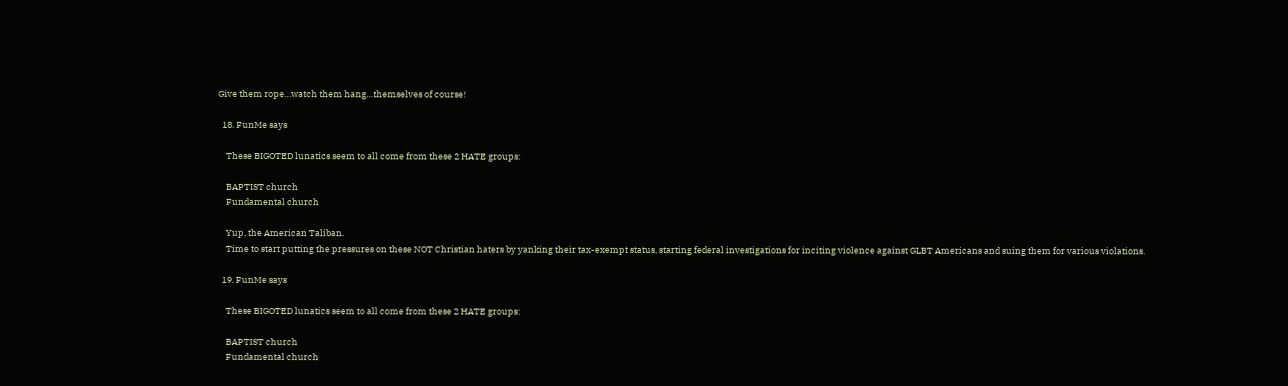Give them rope…watch them hang…themselves of course!

  18. FunMe says

    These BIGOTED lunatics seem to all come from these 2 HATE groups:

    BAPTIST church
    Fundamental church

    Yup, the American Taliban.
    Time to start putting the pressures on these NOT Christian haters by yanking their tax-exempt status, starting federal investigations for inciting violence against GLBT Americans and suing them for various violations.

  19. FunMe says

    These BIGOTED lunatics seem to all come from these 2 HATE groups:

    BAPTIST church
    Fundamental church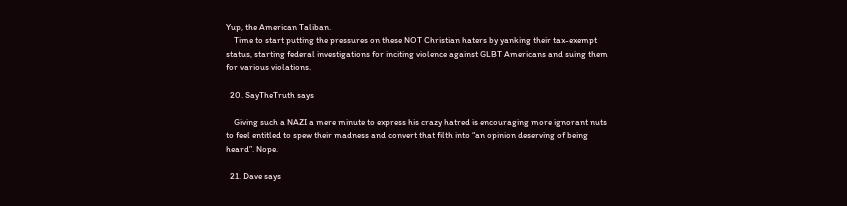Yup, the American Taliban.
    Time to start putting the pressures on these NOT Christian haters by yanking their tax-exempt status, starting federal investigations for inciting violence against GLBT Americans and suing them for various violations.

  20. SayTheTruth says

    Giving such a NAZI a mere minute to express his crazy hatred is encouraging more ignorant nuts to feel entitled to spew their madness and convert that filth into “an opinion deserving of being heard”. Nope.

  21. Dave says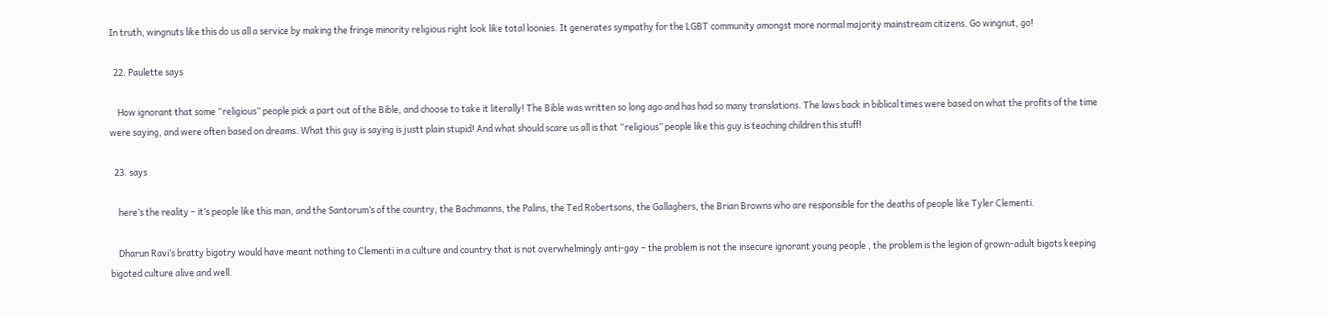In truth, wingnuts like this do us all a service by making the fringe minority religious right look like total loonies. It generates sympathy for the LGBT community amongst more normal majority mainstream citizens. Go wingnut, go!

  22. Paulette says

    How ignorant that some “religious” people pick a part out of the Bible, and choose to take it literally! The Bible was written so long ago and has had so many translations. The laws back in biblical times were based on what the profits of the time were saying, and were often based on dreams. What this guy is saying is justt plain stupid! And what should scare us all is that “religious” people like this guy is teaching children this stuff!

  23. says

    here’s the reality – it’s people like this man, and the Santorum’s of the country, the Bachmanns, the Palins, the Ted Robertsons, the Gallaghers, the Brian Browns who are responsible for the deaths of people like Tyler Clementi.

    Dharun Ravi’s bratty bigotry would have meant nothing to Clementi in a culture and country that is not overwhelmingly anti-gay – the problem is not the insecure ignorant young people , the problem is the legion of grown-adult bigots keeping bigoted culture alive and well.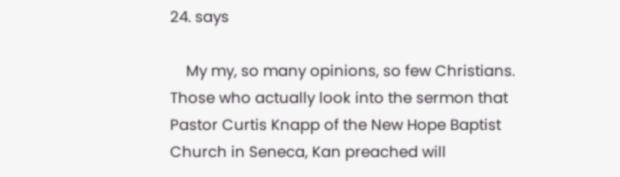24. says

    My my, so many opinions, so few Christians. Those who actually look into the sermon that Pastor Curtis Knapp of the New Hope Baptist Church in Seneca, Kan preached will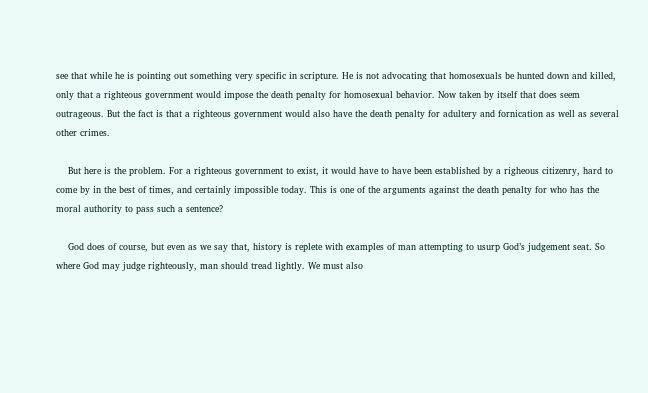see that while he is pointing out something very specific in scripture. He is not advocating that homosexuals be hunted down and killed, only that a righteous government would impose the death penalty for homosexual behavior. Now taken by itself that does seem outrageous. But the fact is that a righteous government would also have the death penalty for adultery and fornication as well as several other crimes.

    But here is the problem. For a righteous government to exist, it would have to have been established by a righeous citizenry, hard to come by in the best of times, and certainly impossible today. This is one of the arguments against the death penalty for who has the moral authority to pass such a sentence?

    God does of course, but even as we say that, history is replete with examples of man attempting to usurp God’s judgement seat. So where God may judge righteously, man should tread lightly. We must also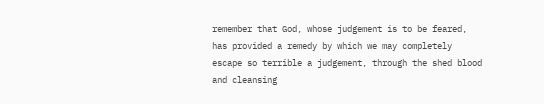remember that God, whose judgement is to be feared, has provided a remedy by which we may completely escape so terrible a judgement, through the shed blood and cleansing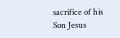sacrifice of his Son Jesus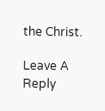the Christ.

Leave A Reply